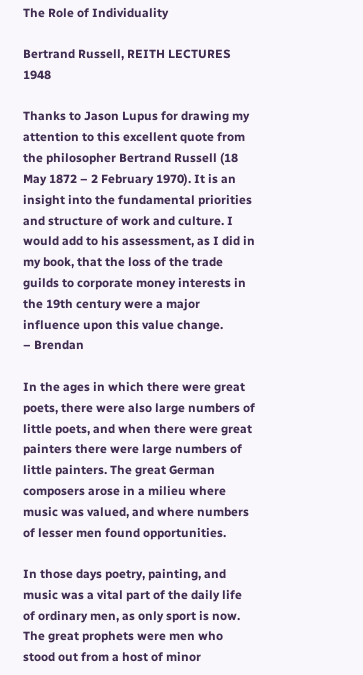The Role of Individuality

Bertrand Russell, REITH LECTURES 1948

Thanks to Jason Lupus for drawing my attention to this excellent quote from the philosopher Bertrand Russell (18 May 1872 – 2 February 1970). It is an insight into the fundamental priorities and structure of work and culture. I would add to his assessment, as I did in my book, that the loss of the trade guilds to corporate money interests in the 19th century were a major influence upon this value change.
– Brendan

In the ages in which there were great poets, there were also large numbers of little poets, and when there were great painters there were large numbers of little painters. The great German composers arose in a milieu where music was valued, and where numbers of lesser men found opportunities.

In those days poetry, painting, and music was a vital part of the daily life of ordinary men, as only sport is now. The great prophets were men who stood out from a host of minor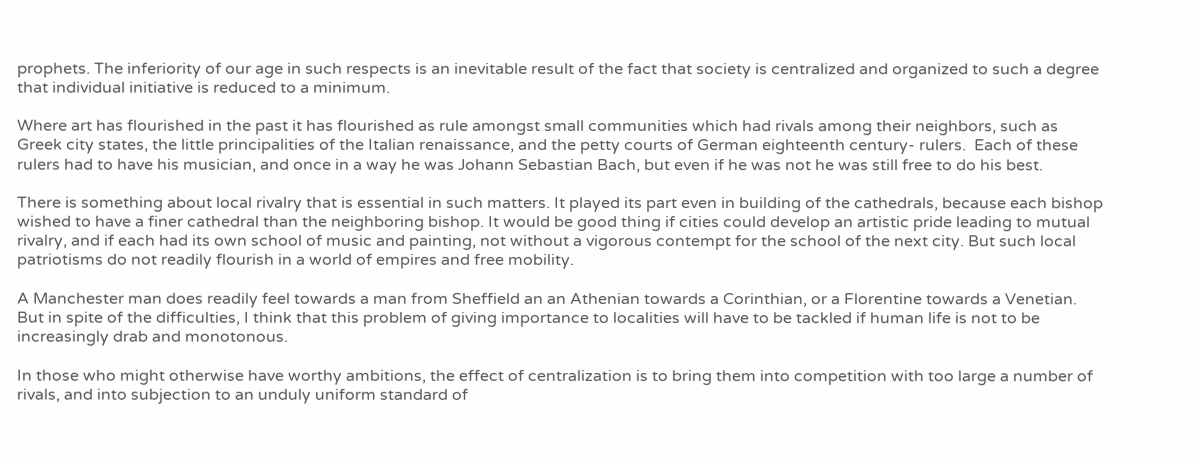prophets. The inferiority of our age in such respects is an inevitable result of the fact that society is centralized and organized to such a degree that individual initiative is reduced to a minimum.

Where art has flourished in the past it has flourished as rule amongst small communities which had rivals among their neighbors, such as Greek city states, the little principalities of the Italian renaissance, and the petty courts of German eighteenth century- rulers.  Each of these rulers had to have his musician, and once in a way he was Johann Sebastian Bach, but even if he was not he was still free to do his best.

There is something about local rivalry that is essential in such matters. It played its part even in building of the cathedrals, because each bishop wished to have a finer cathedral than the neighboring bishop. It would be good thing if cities could develop an artistic pride leading to mutual rivalry, and if each had its own school of music and painting, not without a vigorous contempt for the school of the next city. But such local patriotisms do not readily flourish in a world of empires and free mobility.

A Manchester man does readily feel towards a man from Sheffield an an Athenian towards a Corinthian, or a Florentine towards a Venetian. But in spite of the difficulties, I think that this problem of giving importance to localities will have to be tackled if human life is not to be increasingly drab and monotonous.

In those who might otherwise have worthy ambitions, the effect of centralization is to bring them into competition with too large a number of rivals, and into subjection to an unduly uniform standard of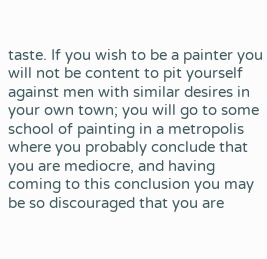taste. If you wish to be a painter you will not be content to pit yourself against men with similar desires in your own town; you will go to some school of painting in a metropolis where you probably conclude that you are mediocre, and having coming to this conclusion you may be so discouraged that you are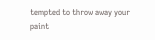tempted to throw away your paint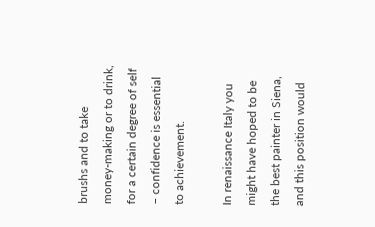brushs and to take money-making or to drink, for a certain degree of self – confidence is essential to achievement.

In renaissance Italy you might have hoped to be the best painter in Siena, and this position would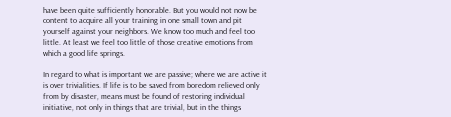have been quite sufficiently honorable. But you would not now be content to acquire all your training in one small town and pit yourself against your neighbors. We know too much and feel too little. At least we feel too little of those creative emotions from which a good life springs.

In regard to what is important we are passive; where we are active it is over trivialities. If life is to be saved from boredom relieved only from by disaster, means must be found of restoring individual initiative, not only in things that are trivial, but in the things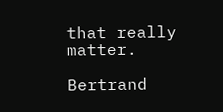that really matter.

Bertrand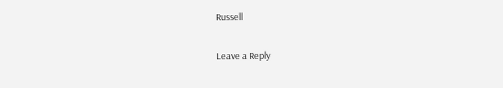Russell

Leave a Reply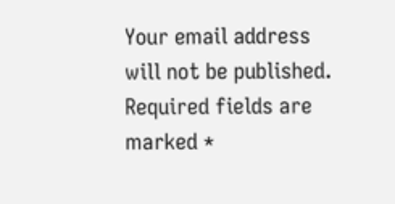Your email address will not be published. Required fields are marked *